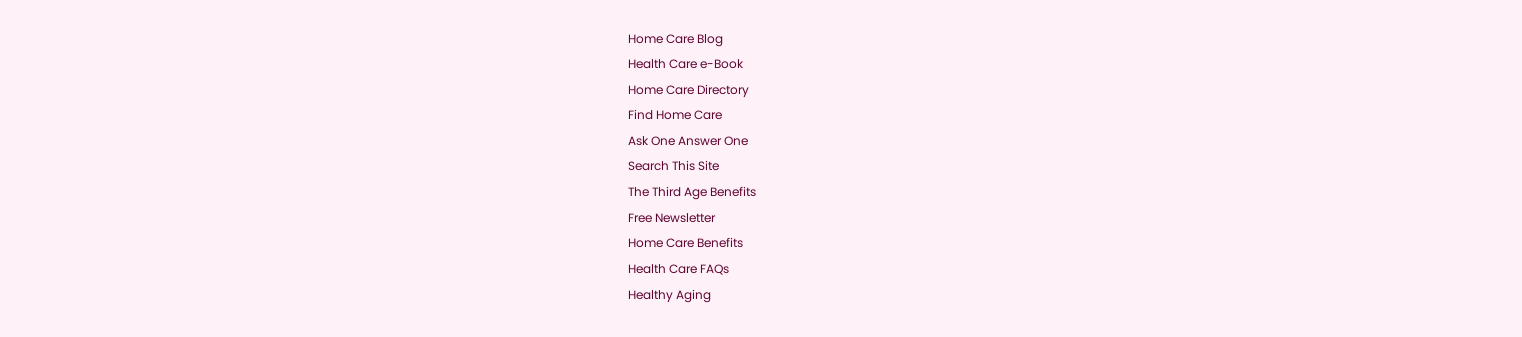Home Care Blog
Health Care e-Book
Home Care Directory
Find Home Care
Ask One Answer One
Search This Site
The Third Age Benefits
Free Newsletter
Home Care Benefits
Health Care FAQs
Healthy Aging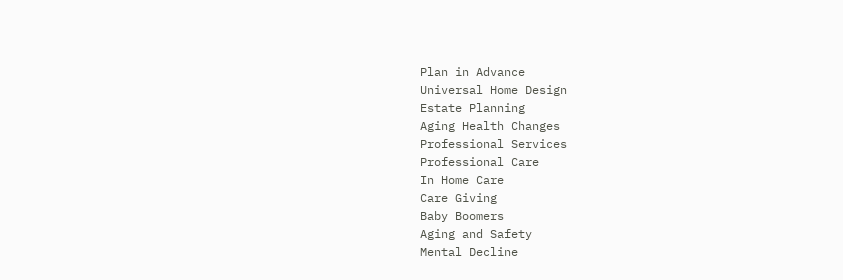Plan in Advance
Universal Home Design
Estate Planning
Aging Health Changes
Professional Services
Professional Care
In Home Care
Care Giving
Baby Boomers
Aging and Safety
Mental Decline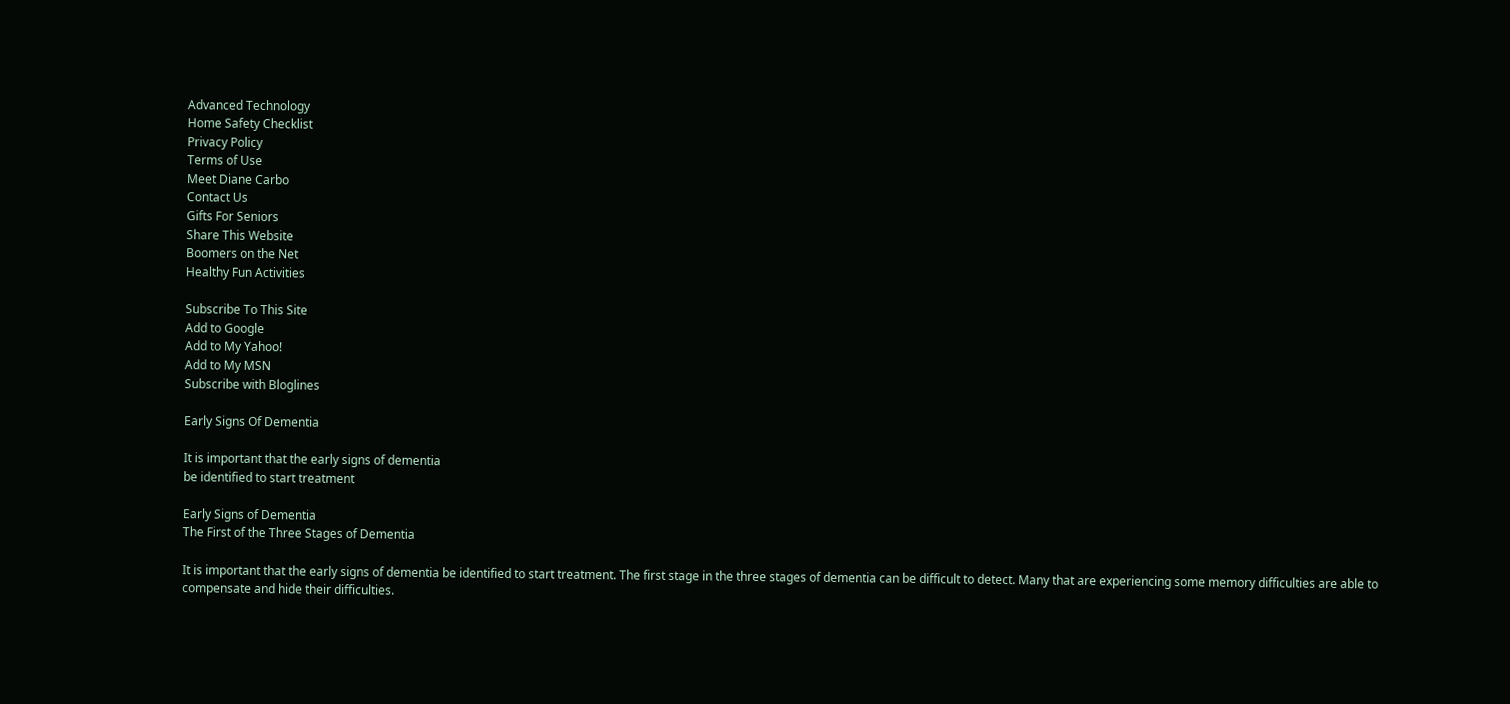Advanced Technology
Home Safety Checklist
Privacy Policy
Terms of Use
Meet Diane Carbo
Contact Us
Gifts For Seniors
Share This Website
Boomers on the Net
Healthy Fun Activities

Subscribe To This Site
Add to Google
Add to My Yahoo!
Add to My MSN
Subscribe with Bloglines

Early Signs Of Dementia

It is important that the early signs of dementia
be identified to start treatment

Early Signs of Dementia
The First of the Three Stages of Dementia

It is important that the early signs of dementia be identified to start treatment. The first stage in the three stages of dementia can be difficult to detect. Many that are experiencing some memory difficulties are able to compensate and hide their difficulties.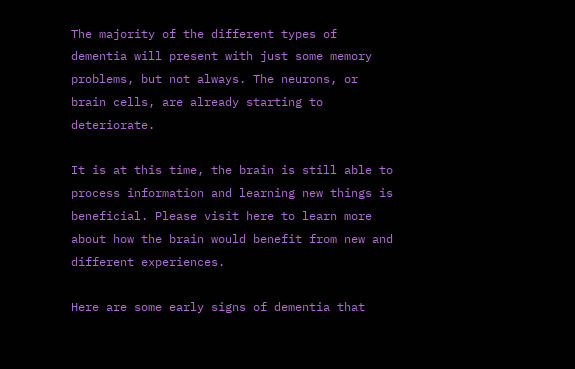The majority of the different types of dementia will present with just some memory problems, but not always. The neurons, or brain cells, are already starting to deteriorate.

It is at this time, the brain is still able to process information and learning new things is beneficial. Please visit here to learn more about how the brain would benefit from new and different experiences.

Here are some early signs of dementia that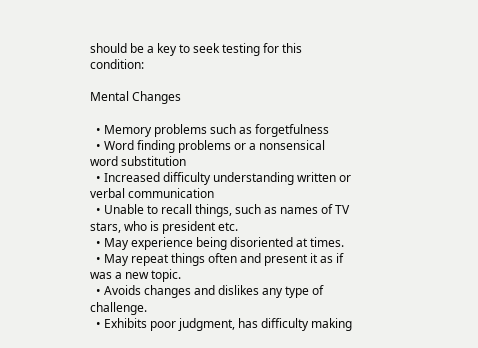should be a key to seek testing for this condition:

Mental Changes

  • Memory problems such as forgetfulness
  • Word finding problems or a nonsensical word substitution
  • Increased difficulty understanding written or verbal communication
  • Unable to recall things, such as names of TV stars, who is president etc.
  • May experience being disoriented at times.
  • May repeat things often and present it as if was a new topic.
  • Avoids changes and dislikes any type of challenge.
  • Exhibits poor judgment, has difficulty making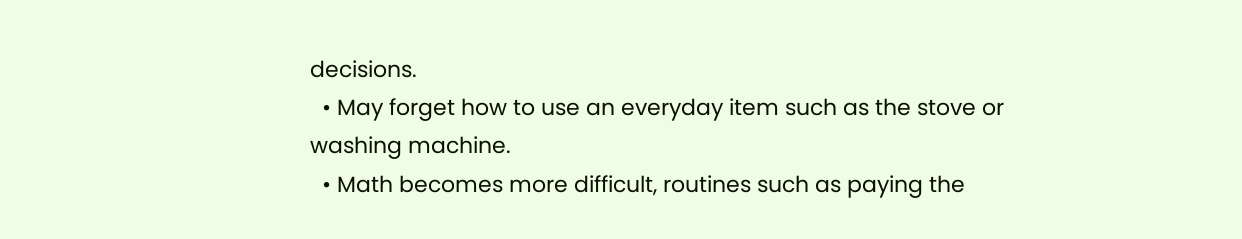decisions.
  • May forget how to use an everyday item such as the stove or washing machine.
  • Math becomes more difficult, routines such as paying the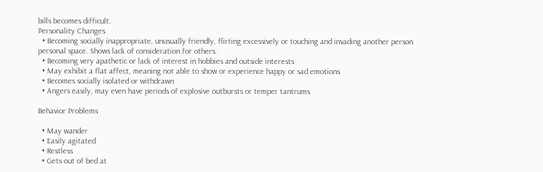bills becomes difficult.
Personality Changes
  • Becoming socially inappropriate, unusually friendly, flirting excessively or touching and invading another person personal space. Shows lack of consideration for others.
  • Becoming very apathetic or lack of interest in hobbies and outside interests
  • May exhibit a flat affect, meaning not able to show or experience happy or sad emotions
  • Becomes socially isolated or withdrawn
  • Angers easily, may even have periods of explosive outbursts or temper tantrums

Behavior Problems

  • May wander
  • Easily agitated
  • Restless
  • Gets out of bed at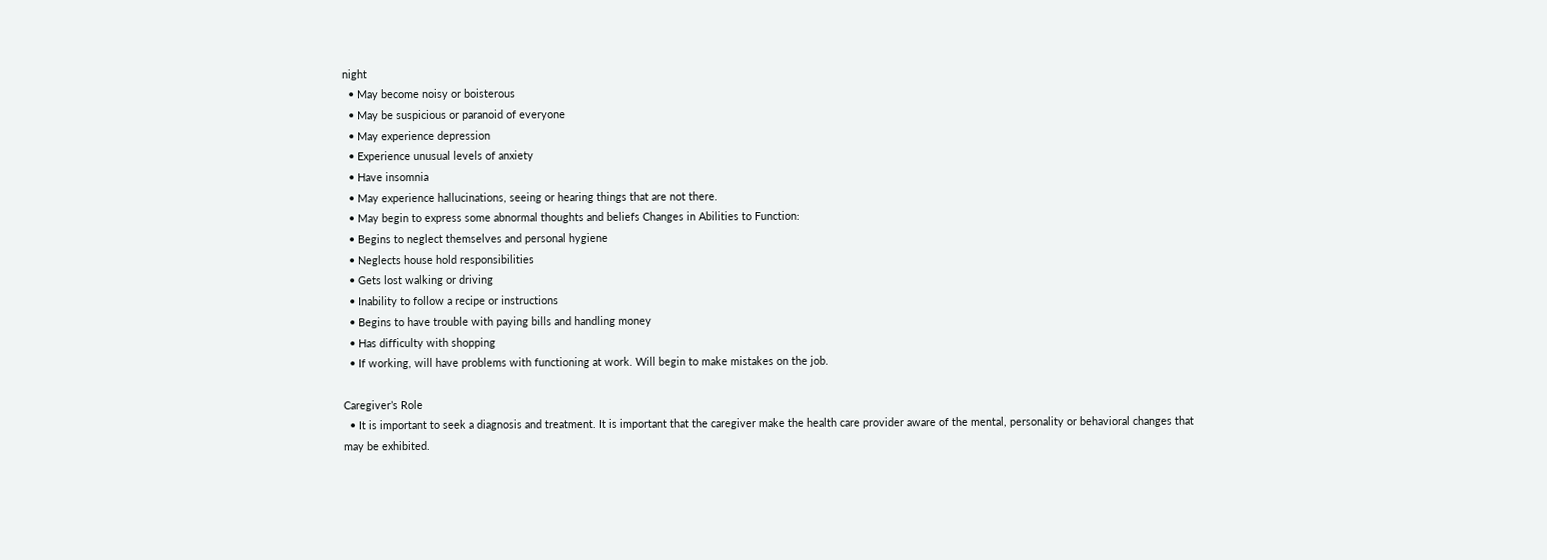night
  • May become noisy or boisterous
  • May be suspicious or paranoid of everyone
  • May experience depression
  • Experience unusual levels of anxiety
  • Have insomnia
  • May experience hallucinations, seeing or hearing things that are not there.
  • May begin to express some abnormal thoughts and beliefs Changes in Abilities to Function:
  • Begins to neglect themselves and personal hygiene
  • Neglects house hold responsibilities
  • Gets lost walking or driving
  • Inability to follow a recipe or instructions
  • Begins to have trouble with paying bills and handling money
  • Has difficulty with shopping
  • If working, will have problems with functioning at work. Will begin to make mistakes on the job.

Caregiver’s Role
  • It is important to seek a diagnosis and treatment. It is important that the caregiver make the health care provider aware of the mental, personality or behavioral changes that may be exhibited.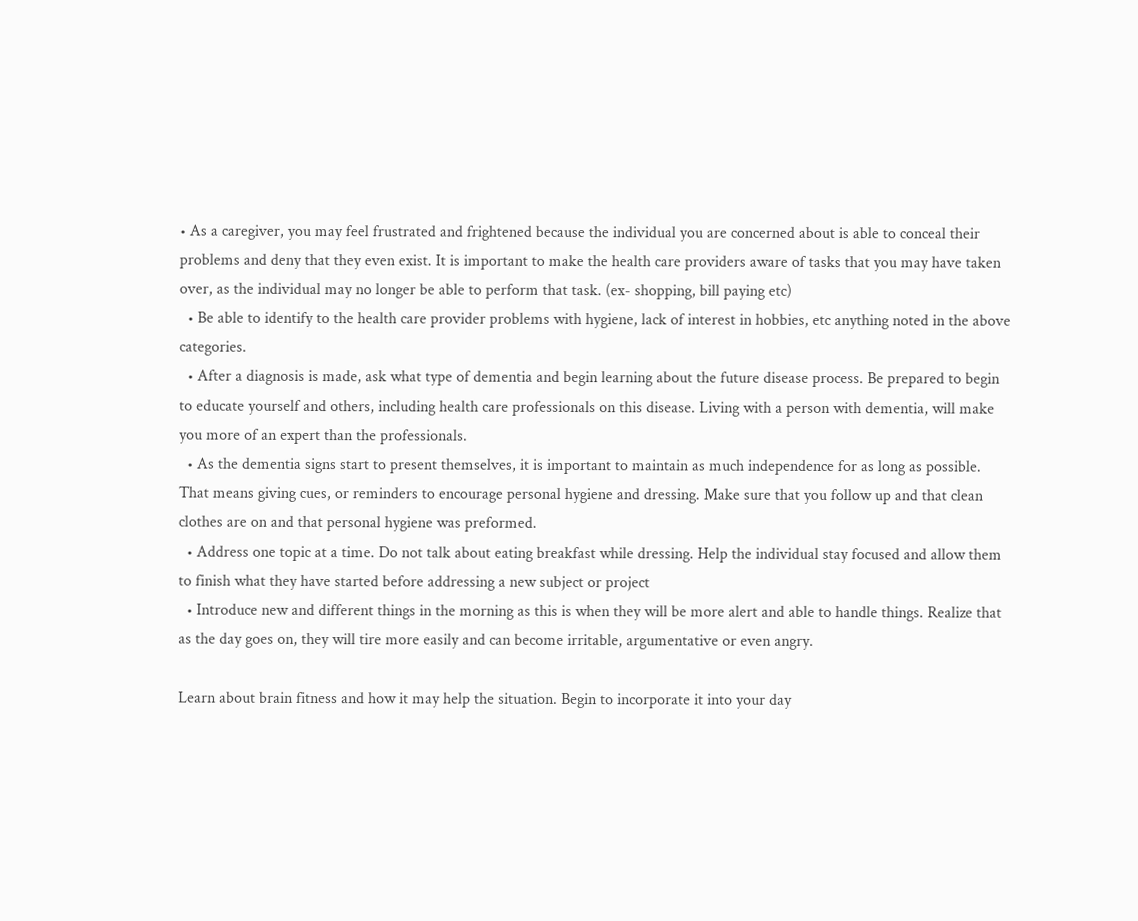• As a caregiver, you may feel frustrated and frightened because the individual you are concerned about is able to conceal their problems and deny that they even exist. It is important to make the health care providers aware of tasks that you may have taken over, as the individual may no longer be able to perform that task. (ex- shopping, bill paying etc)
  • Be able to identify to the health care provider problems with hygiene, lack of interest in hobbies, etc anything noted in the above categories.
  • After a diagnosis is made, ask what type of dementia and begin learning about the future disease process. Be prepared to begin to educate yourself and others, including health care professionals on this disease. Living with a person with dementia, will make you more of an expert than the professionals.
  • As the dementia signs start to present themselves, it is important to maintain as much independence for as long as possible. That means giving cues, or reminders to encourage personal hygiene and dressing. Make sure that you follow up and that clean clothes are on and that personal hygiene was preformed.
  • Address one topic at a time. Do not talk about eating breakfast while dressing. Help the individual stay focused and allow them to finish what they have started before addressing a new subject or project
  • Introduce new and different things in the morning as this is when they will be more alert and able to handle things. Realize that as the day goes on, they will tire more easily and can become irritable, argumentative or even angry.

Learn about brain fitness and how it may help the situation. Begin to incorporate it into your day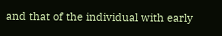and that of the individual with early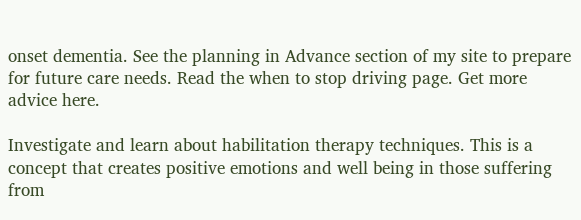onset dementia. See the planning in Advance section of my site to prepare for future care needs. Read the when to stop driving page. Get more advice here.

Investigate and learn about habilitation therapy techniques. This is a concept that creates positive emotions and well being in those suffering from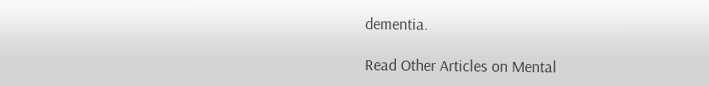dementia.

Read Other Articles on Mental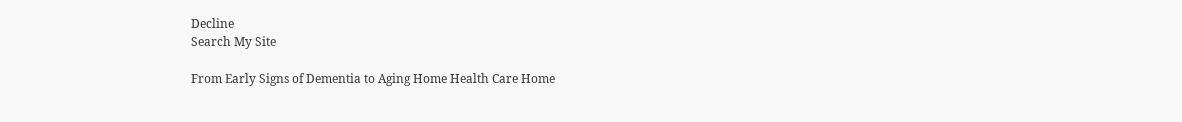Decline
Search My Site

From Early Signs of Dementia to Aging Home Health Care Home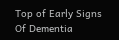Top of Early Signs Of Dementia